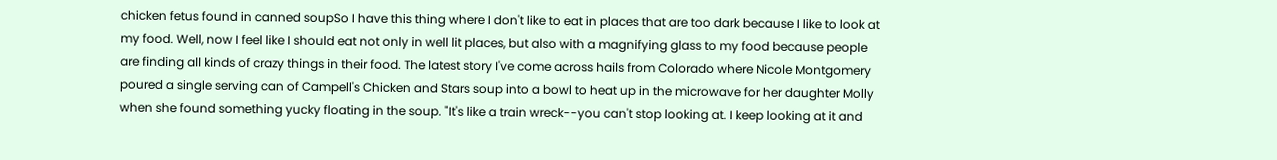chicken fetus found in canned soupSo I have this thing where I don't like to eat in places that are too dark because I like to look at my food. Well, now I feel like I should eat not only in well lit places, but also with a magnifying glass to my food because people are finding all kinds of crazy things in their food. The latest story I've come across hails from Colorado where Nicole Montgomery poured a single serving can of Campell's Chicken and Stars soup into a bowl to heat up in the microwave for her daughter Molly when she found something yucky floating in the soup. "It's like a train wreck--you can't stop looking at. I keep looking at it and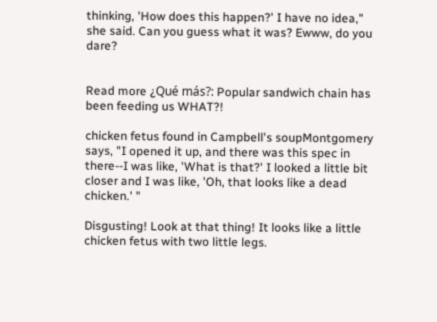thinking, 'How does this happen?' I have no idea," she said. Can you guess what it was? Ewww, do you dare?


Read more ¿Qué más?: Popular sandwich chain has been feeding us WHAT?!

chicken fetus found in Campbell's soupMontgomery says, "I opened it up, and there was this spec in there--I was like, 'What is that?' I looked a little bit closer and I was like, 'Oh, that looks like a dead chicken.' "

Disgusting! Look at that thing! It looks like a little chicken fetus with two little legs.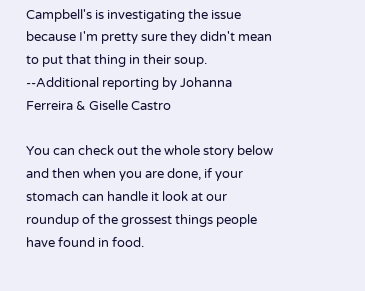Campbell's is investigating the issue because I'm pretty sure they didn't mean to put that thing in their soup. --Additional reporting by Johanna Ferreira & Giselle Castro

You can check out the whole story below and then when you are done, if your stomach can handle it look at our roundup of the grossest things people have found in food.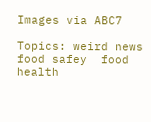Images via ABC7

Topics: weird news  food safey  food  health